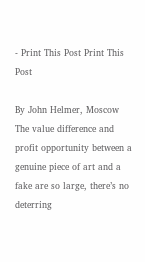- Print This Post Print This Post

By John Helmer, Moscow The value difference and profit opportunity between a genuine piece of art and a fake are so large, there’s no deterring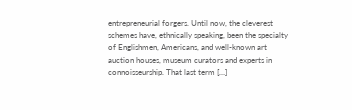entrepreneurial forgers. Until now, the cleverest schemes have, ethnically speaking, been the specialty of Englishmen, Americans, and well-known art auction houses, museum curators and experts in connoisseurship. That last term […]